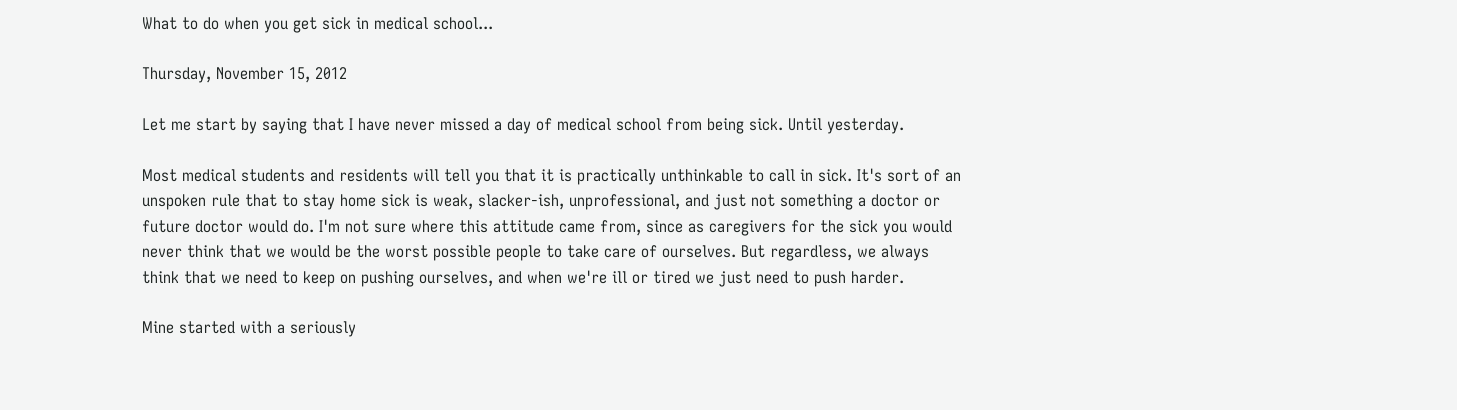What to do when you get sick in medical school...

Thursday, November 15, 2012

Let me start by saying that I have never missed a day of medical school from being sick. Until yesterday.

Most medical students and residents will tell you that it is practically unthinkable to call in sick. It's sort of an unspoken rule that to stay home sick is weak, slacker-ish, unprofessional, and just not something a doctor or future doctor would do. I'm not sure where this attitude came from, since as caregivers for the sick you would never think that we would be the worst possible people to take care of ourselves. But regardless, we always think that we need to keep on pushing ourselves, and when we're ill or tired we just need to push harder.

Mine started with a seriously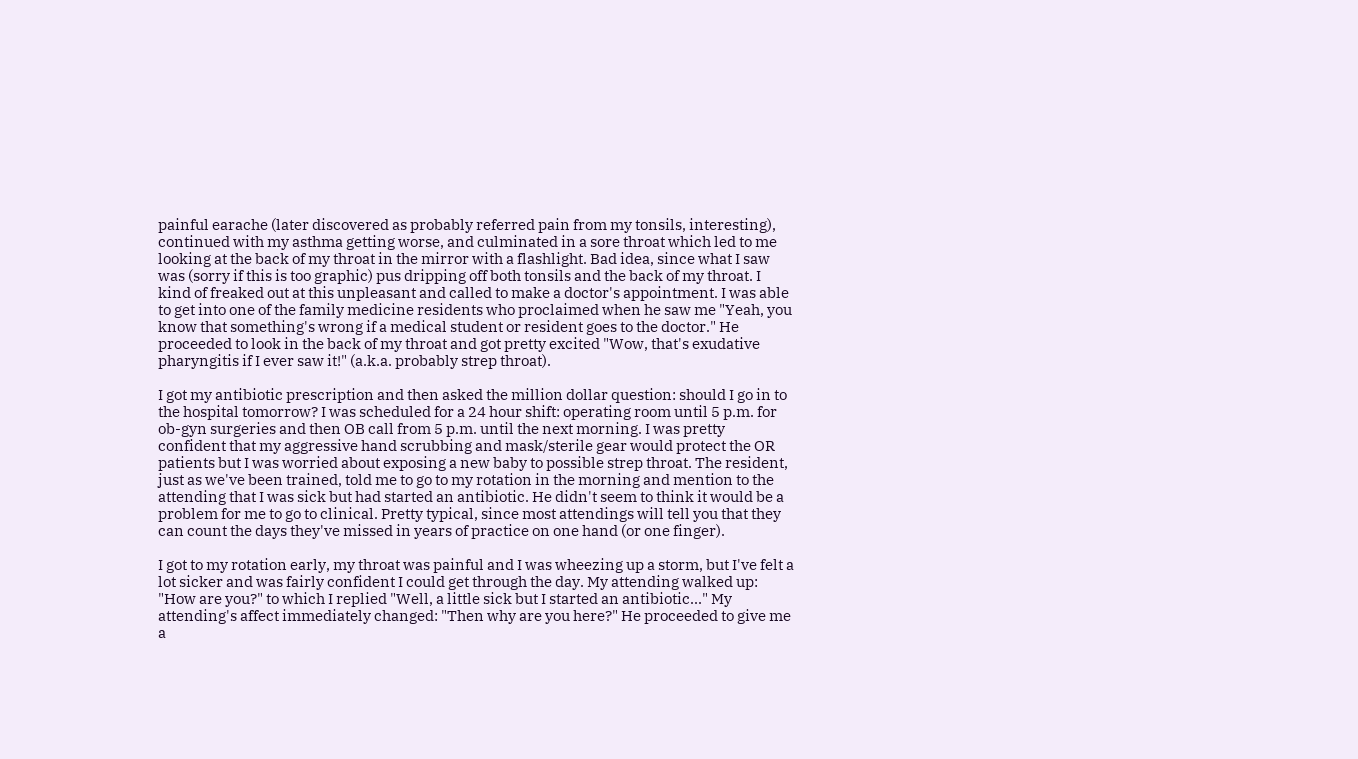painful earache (later discovered as probably referred pain from my tonsils, interesting), continued with my asthma getting worse, and culminated in a sore throat which led to me looking at the back of my throat in the mirror with a flashlight. Bad idea, since what I saw was (sorry if this is too graphic) pus dripping off both tonsils and the back of my throat. I kind of freaked out at this unpleasant and called to make a doctor's appointment. I was able to get into one of the family medicine residents who proclaimed when he saw me "Yeah, you know that something's wrong if a medical student or resident goes to the doctor." He proceeded to look in the back of my throat and got pretty excited "Wow, that's exudative pharyngitis if I ever saw it!" (a.k.a. probably strep throat).

I got my antibiotic prescription and then asked the million dollar question: should I go in to the hospital tomorrow? I was scheduled for a 24 hour shift: operating room until 5 p.m. for ob-gyn surgeries and then OB call from 5 p.m. until the next morning. I was pretty confident that my aggressive hand scrubbing and mask/sterile gear would protect the OR patients but I was worried about exposing a new baby to possible strep throat. The resident, just as we've been trained, told me to go to my rotation in the morning and mention to the attending that I was sick but had started an antibiotic. He didn't seem to think it would be a problem for me to go to clinical. Pretty typical, since most attendings will tell you that they can count the days they've missed in years of practice on one hand (or one finger).

I got to my rotation early, my throat was painful and I was wheezing up a storm, but I've felt a lot sicker and was fairly confident I could get through the day. My attending walked up: "How are you?" to which I replied "Well, a little sick but I started an antibiotic..." My attending's affect immediately changed: "Then why are you here?" He proceeded to give me a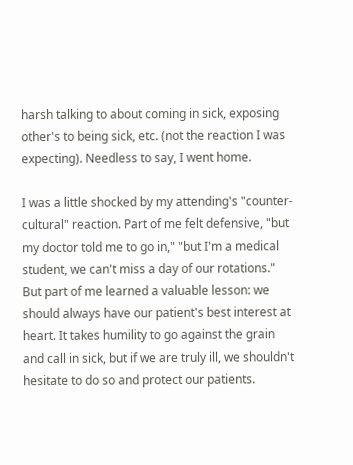harsh talking to about coming in sick, exposing other's to being sick, etc. (not the reaction I was expecting). Needless to say, I went home.

I was a little shocked by my attending's "counter-cultural" reaction. Part of me felt defensive, "but my doctor told me to go in," "but I'm a medical student, we can't miss a day of our rotations." But part of me learned a valuable lesson: we should always have our patient's best interest at heart. It takes humility to go against the grain and call in sick, but if we are truly ill, we shouldn't hesitate to do so and protect our patients.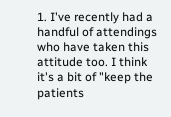1. I've recently had a handful of attendings who have taken this attitude too. I think it's a bit of "keep the patients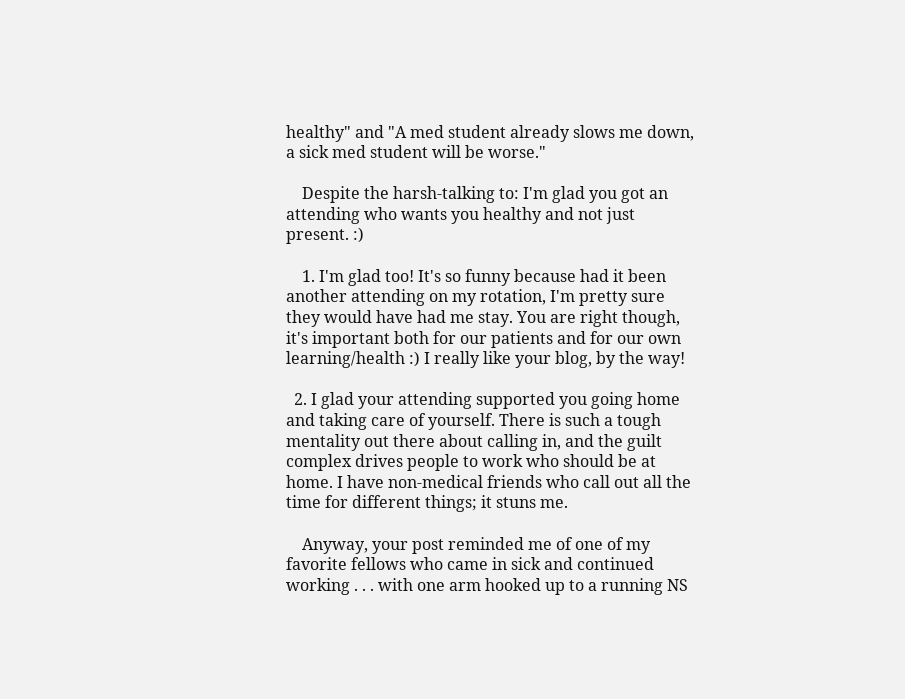healthy" and "A med student already slows me down, a sick med student will be worse."

    Despite the harsh-talking to: I'm glad you got an attending who wants you healthy and not just present. :)

    1. I'm glad too! It's so funny because had it been another attending on my rotation, I'm pretty sure they would have had me stay. You are right though, it's important both for our patients and for our own learning/health :) I really like your blog, by the way!

  2. I glad your attending supported you going home and taking care of yourself. There is such a tough mentality out there about calling in, and the guilt complex drives people to work who should be at home. I have non-medical friends who call out all the time for different things; it stuns me.

    Anyway, your post reminded me of one of my favorite fellows who came in sick and continued working . . . with one arm hooked up to a running NS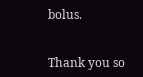bolus.


Thank you so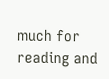much for reading and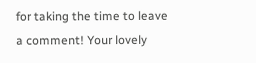for taking the time to leave a comment! Your lovely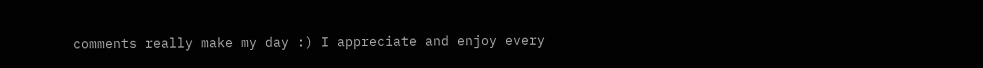comments really make my day :) I appreciate and enjoy every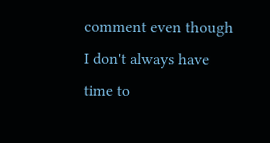comment even though I don't always have time to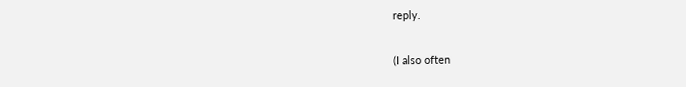reply.

(I also often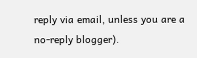reply via email, unless you are a no-reply blogger).